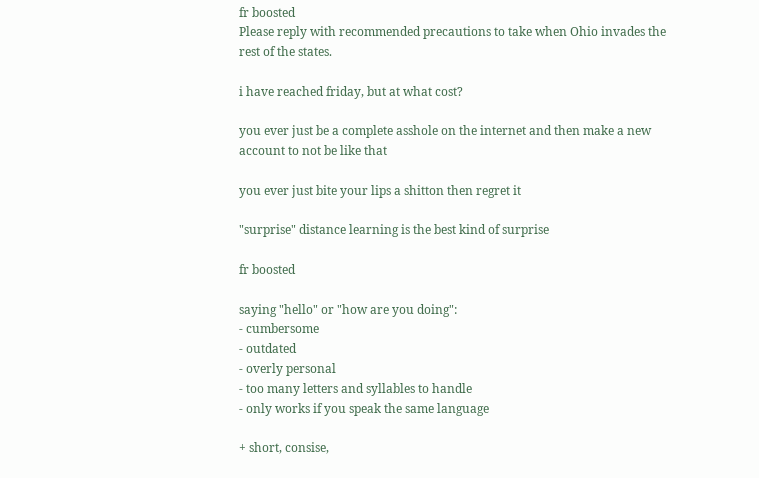fr boosted
Please reply with recommended precautions to take when Ohio invades the rest of the states.

i have reached friday, but at what cost?

you ever just be a complete asshole on the internet and then make a new account to not be like that

you ever just bite your lips a shitton then regret it

"surprise" distance learning is the best kind of surprise

fr boosted

saying "hello" or "how are you doing":
- cumbersome
- outdated
- overly personal
- too many letters and syllables to handle
- only works if you speak the same language

+ short, consise,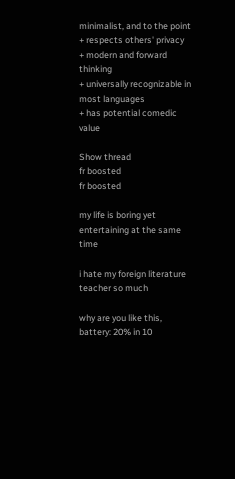minimalist, and to the point
+ respects others' privacy
+ modern and forward thinking
+ universally recognizable in most languages
+ has potential comedic value

Show thread
fr boosted
fr boosted

my life is boring yet entertaining at the same time

i hate my foreign literature teacher so much

why are you like this, battery: 20% in 10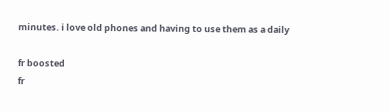minutes. i love old phones and having to use them as a daily

fr boosted
fr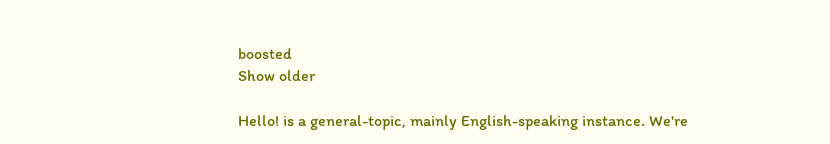boosted
Show older

Hello! is a general-topic, mainly English-speaking instance. We're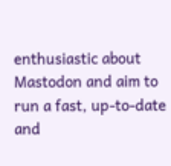enthusiastic about Mastodon and aim to run a fast, up-to-date and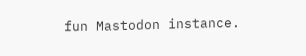fun Mastodon instance.